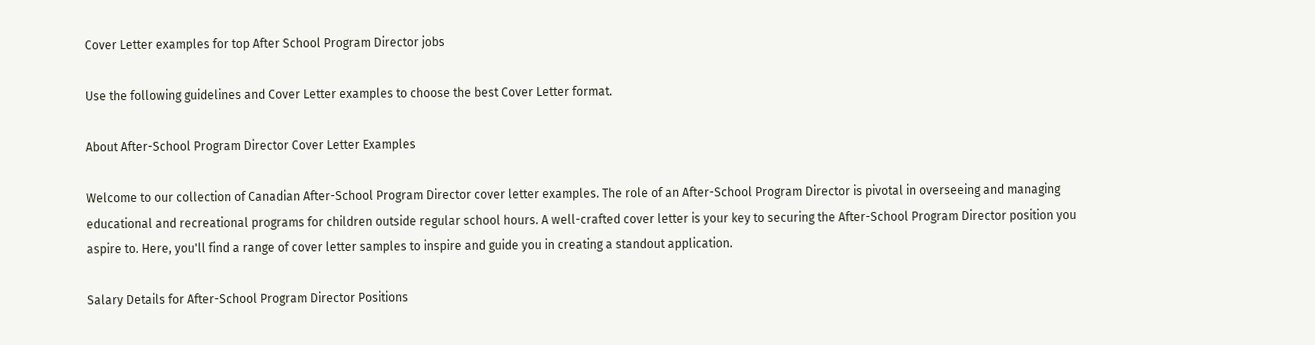Cover Letter examples for top After School Program Director jobs

Use the following guidelines and Cover Letter examples to choose the best Cover Letter format.

About After-School Program Director Cover Letter Examples

Welcome to our collection of Canadian After-School Program Director cover letter examples. The role of an After-School Program Director is pivotal in overseeing and managing educational and recreational programs for children outside regular school hours. A well-crafted cover letter is your key to securing the After-School Program Director position you aspire to. Here, you'll find a range of cover letter samples to inspire and guide you in creating a standout application.

Salary Details for After-School Program Director Positions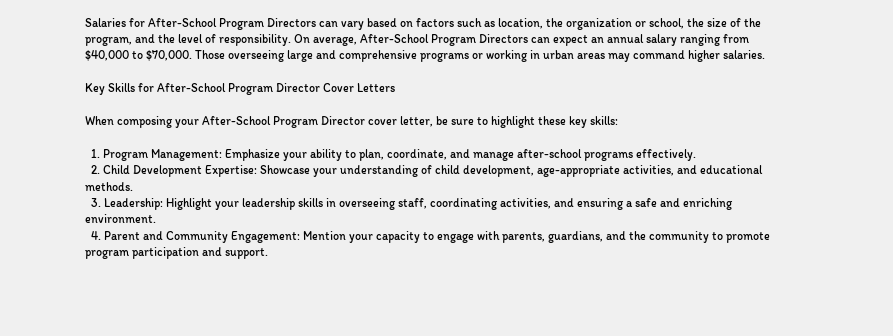Salaries for After-School Program Directors can vary based on factors such as location, the organization or school, the size of the program, and the level of responsibility. On average, After-School Program Directors can expect an annual salary ranging from $40,000 to $70,000. Those overseeing large and comprehensive programs or working in urban areas may command higher salaries.

Key Skills for After-School Program Director Cover Letters

When composing your After-School Program Director cover letter, be sure to highlight these key skills:

  1. Program Management: Emphasize your ability to plan, coordinate, and manage after-school programs effectively.
  2. Child Development Expertise: Showcase your understanding of child development, age-appropriate activities, and educational methods.
  3. Leadership: Highlight your leadership skills in overseeing staff, coordinating activities, and ensuring a safe and enriching environment.
  4. Parent and Community Engagement: Mention your capacity to engage with parents, guardians, and the community to promote program participation and support.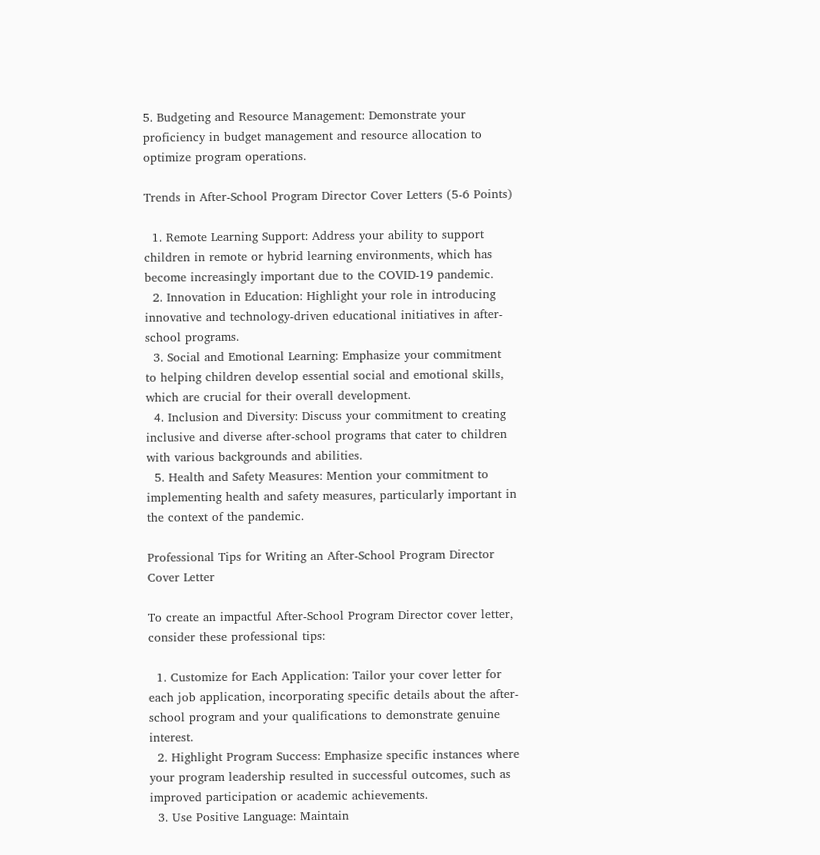5. Budgeting and Resource Management: Demonstrate your proficiency in budget management and resource allocation to optimize program operations.

Trends in After-School Program Director Cover Letters (5-6 Points)

  1. Remote Learning Support: Address your ability to support children in remote or hybrid learning environments, which has become increasingly important due to the COVID-19 pandemic.
  2. Innovation in Education: Highlight your role in introducing innovative and technology-driven educational initiatives in after-school programs.
  3. Social and Emotional Learning: Emphasize your commitment to helping children develop essential social and emotional skills, which are crucial for their overall development.
  4. Inclusion and Diversity: Discuss your commitment to creating inclusive and diverse after-school programs that cater to children with various backgrounds and abilities.
  5. Health and Safety Measures: Mention your commitment to implementing health and safety measures, particularly important in the context of the pandemic.

Professional Tips for Writing an After-School Program Director Cover Letter

To create an impactful After-School Program Director cover letter, consider these professional tips:

  1. Customize for Each Application: Tailor your cover letter for each job application, incorporating specific details about the after-school program and your qualifications to demonstrate genuine interest.
  2. Highlight Program Success: Emphasize specific instances where your program leadership resulted in successful outcomes, such as improved participation or academic achievements.
  3. Use Positive Language: Maintain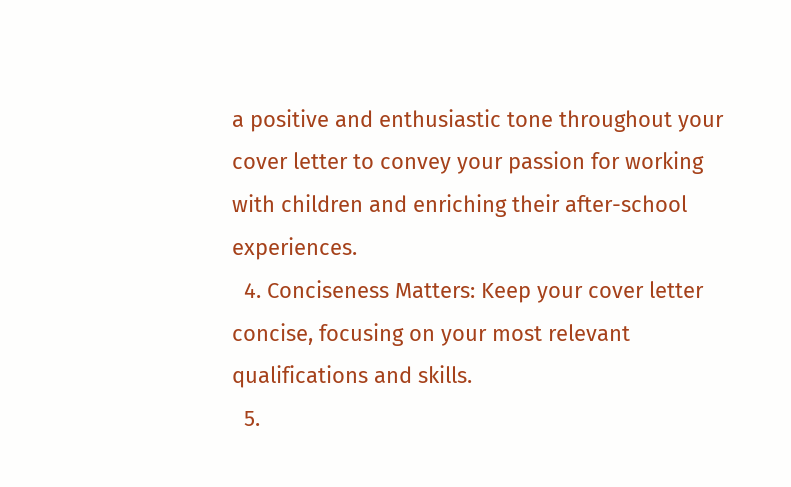a positive and enthusiastic tone throughout your cover letter to convey your passion for working with children and enriching their after-school experiences.
  4. Conciseness Matters: Keep your cover letter concise, focusing on your most relevant qualifications and skills.
  5.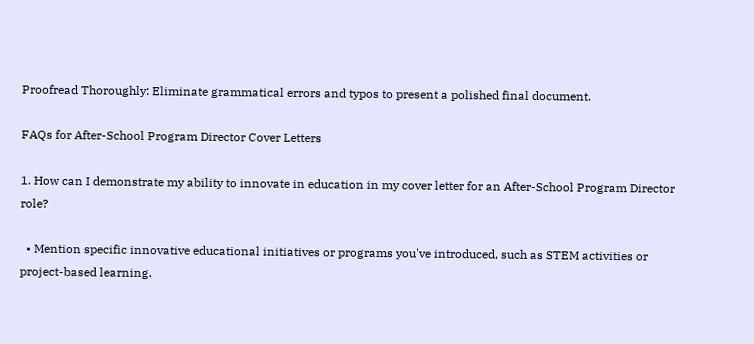Proofread Thoroughly: Eliminate grammatical errors and typos to present a polished final document.

FAQs for After-School Program Director Cover Letters

1. How can I demonstrate my ability to innovate in education in my cover letter for an After-School Program Director role?

  • Mention specific innovative educational initiatives or programs you've introduced, such as STEM activities or project-based learning.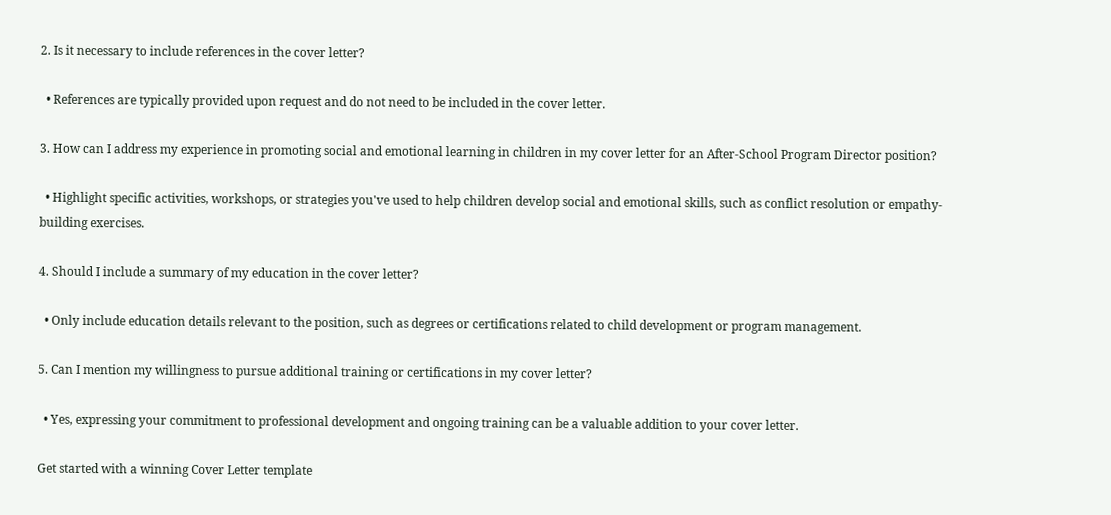2. Is it necessary to include references in the cover letter?

  • References are typically provided upon request and do not need to be included in the cover letter.

3. How can I address my experience in promoting social and emotional learning in children in my cover letter for an After-School Program Director position?

  • Highlight specific activities, workshops, or strategies you've used to help children develop social and emotional skills, such as conflict resolution or empathy-building exercises.

4. Should I include a summary of my education in the cover letter?

  • Only include education details relevant to the position, such as degrees or certifications related to child development or program management.

5. Can I mention my willingness to pursue additional training or certifications in my cover letter?

  • Yes, expressing your commitment to professional development and ongoing training can be a valuable addition to your cover letter.

Get started with a winning Cover Letter template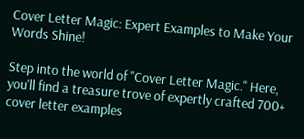Cover Letter Magic: Expert Examples to Make Your Words Shine!

Step into the world of "Cover Letter Magic." Here, you'll find a treasure trove of expertly crafted 700+ cover letter examples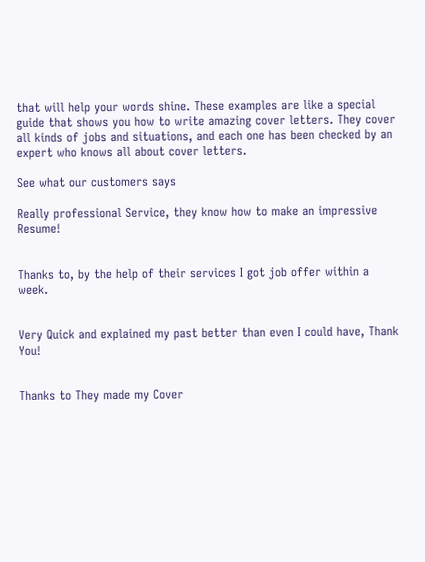that will help your words shine. These examples are like a special guide that shows you how to write amazing cover letters. They cover all kinds of jobs and situations, and each one has been checked by an expert who knows all about cover letters.

See what our customers says

Really professional Service, they know how to make an impressive Resume!


Thanks to, by the help of their services I got job offer within a week.


Very Quick and explained my past better than even I could have, Thank You!


Thanks to They made my Cover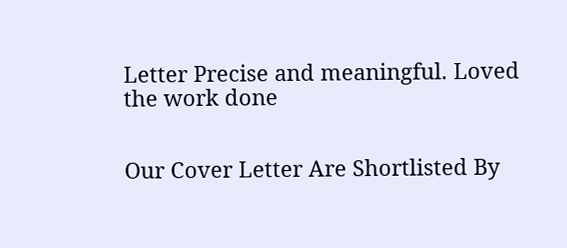Letter Precise and meaningful. Loved the work done


Our Cover Letter Are Shortlisted By